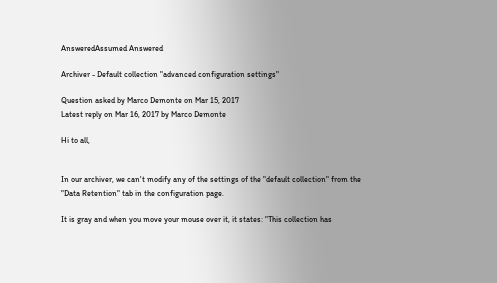AnsweredAssumed Answered

Archiver - Default collection "advanced configuration settings"

Question asked by Marco Demonte on Mar 15, 2017
Latest reply on Mar 16, 2017 by Marco Demonte

Hi to all,


In our archiver, we can't modify any of the settings of the "default collection" from the "Data Retention" tab in the configuration page.

It is gray and when you move your mouse over it, it states: "This collection has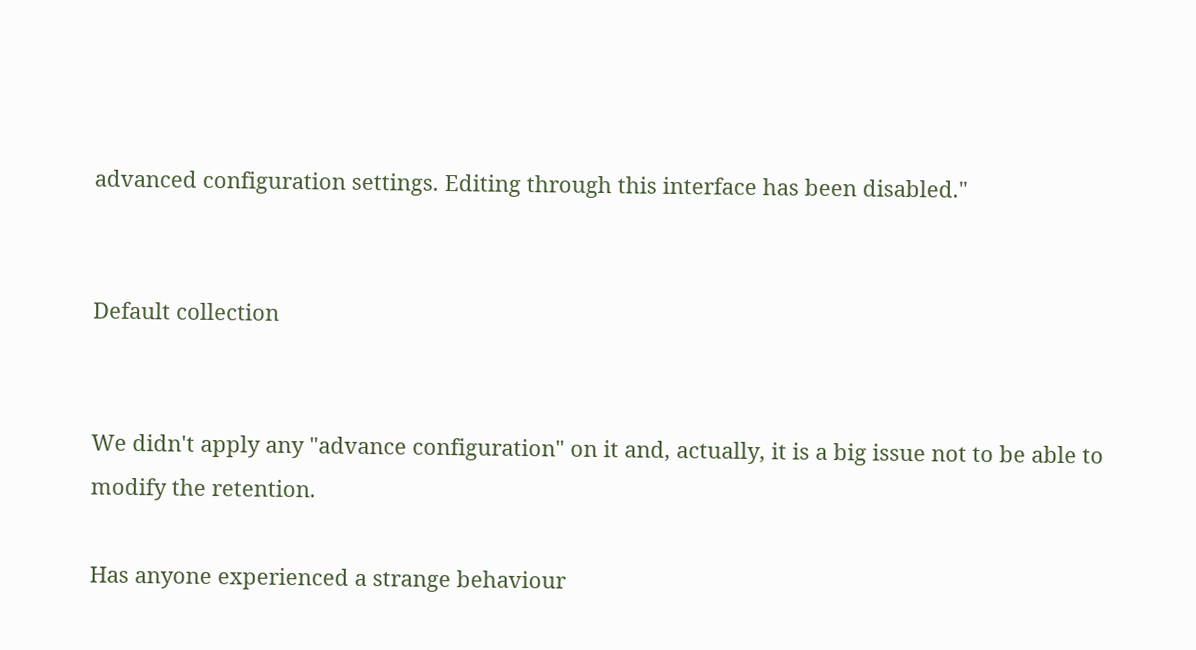advanced configuration settings. Editing through this interface has been disabled."


Default collection


We didn't apply any "advance configuration" on it and, actually, it is a big issue not to be able to modify the retention.

Has anyone experienced a strange behaviour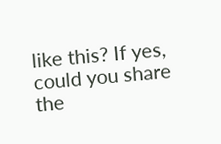like this? If yes, could you share the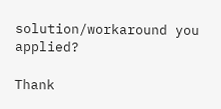solution/workaround you applied?

Thank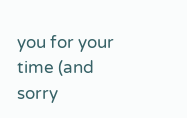you for your time (and sorry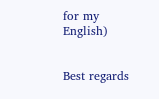for my English)


Best regards